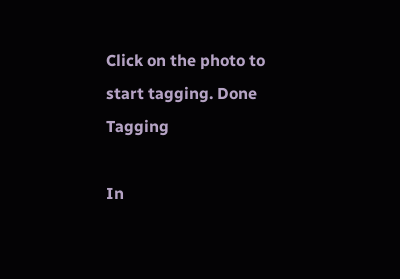Click on the photo to start tagging. Done Tagging

In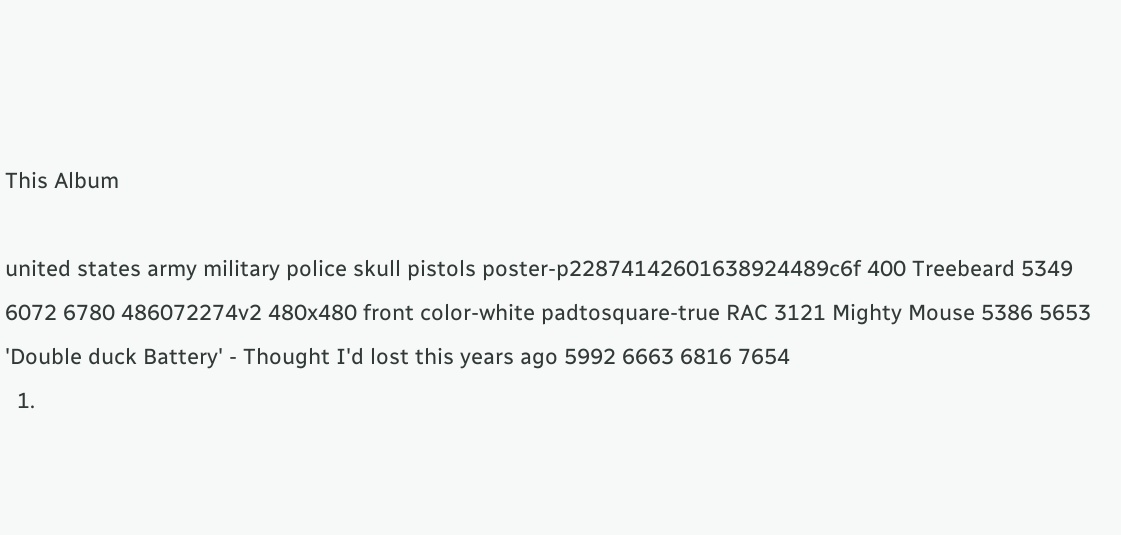This Album

united states army military police skull pistols poster-p22874142601638924489c6f 400 Treebeard 5349 6072 6780 486072274v2 480x480 front color-white padtosquare-true RAC 3121 Mighty Mouse 5386 5653 'Double duck Battery' - Thought I'd lost this years ago 5992 6663 6816 7654
  1.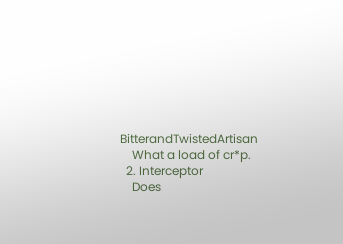BitterandTwistedArtisan
    What a load of cr*p.
  2. Interceptor
    Does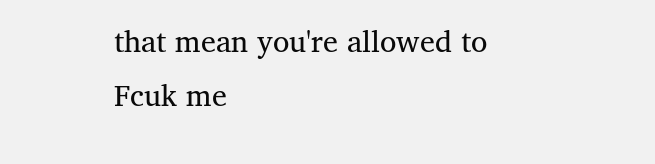that mean you're allowed to Fcuk me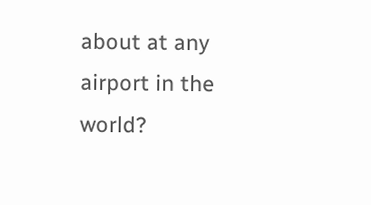about at any airport in the world?